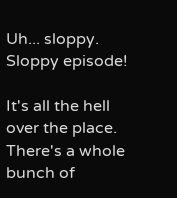Uh... sloppy. Sloppy episode!

It's all the hell over the place. There's a whole bunch of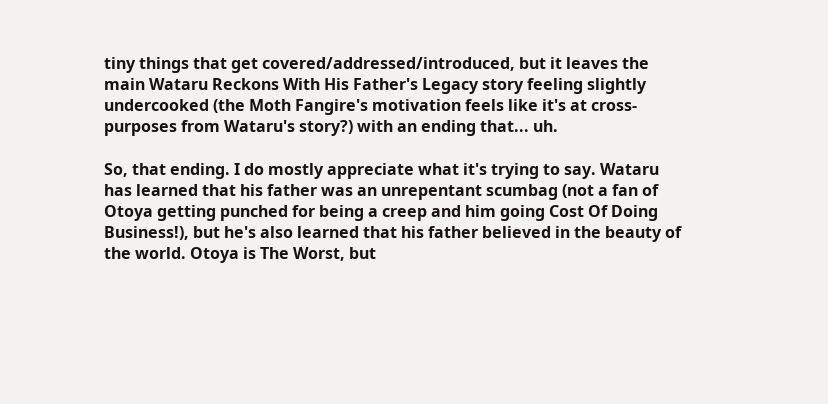tiny things that get covered/addressed/introduced, but it leaves the main Wataru Reckons With His Father's Legacy story feeling slightly undercooked (the Moth Fangire's motivation feels like it's at cross-purposes from Wataru's story?) with an ending that... uh.

So, that ending. I do mostly appreciate what it's trying to say. Wataru has learned that his father was an unrepentant scumbag (not a fan of Otoya getting punched for being a creep and him going Cost Of Doing Business!), but he's also learned that his father believed in the beauty of the world. Otoya is The Worst, but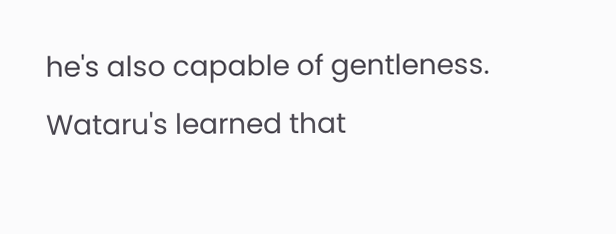he's also capable of gentleness. Wataru's learned that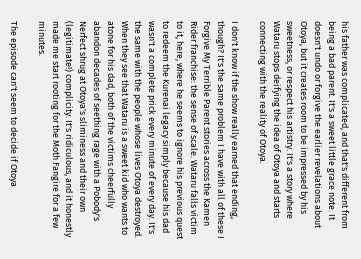his father was complicated, and that's different from being a bad parent. It's a sweet little grace note. It doesn't undo or forgive the earlier revelations about Otoya, but it creates room to be impressed by his sweetness, or respect his artistry. It's a story where Wataru stops deifying the idea of Otoya and starts connecting with the reality of Otoya.

I don't know if the show really earned that ending, though? It's the same problem I have with all of these I Forgive My Terrible Parent stories across the Kamen Rider franchise: the sense of scale. Wataru falls victim to it, here, where he seems to ignore his previous quest to redeem the Kurenai legacy simply because his dad wasn't a complete prick every minute of every day. It's the same with the people whose lives Otoya destroyed. When they see that Wataru is a sweet kid who wants to atone for his dad, both of the victims cheerfully abandon decades of seething rage with a Pobody's Nerfect shrug at Otoya's sliminess and their own (legitimate!) complicity. It's ridiculous, and it honestly made me start rooting for the Moth Fangire for a few minutes.

The episode can't seem to decide if Otoya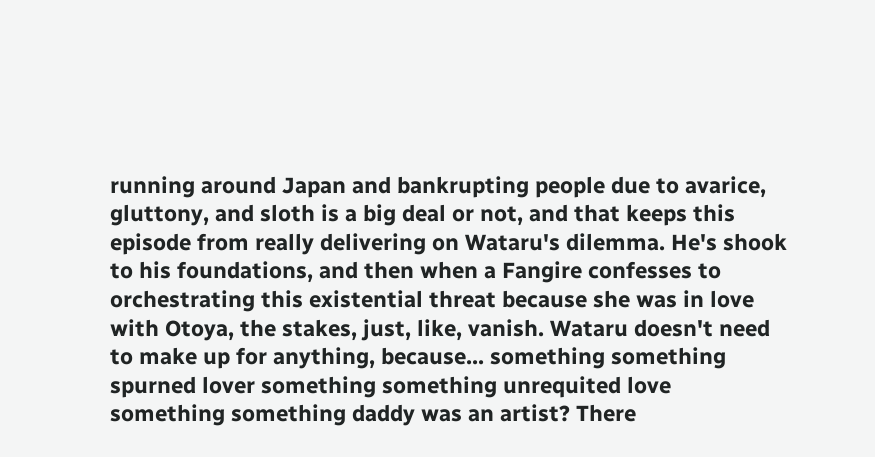running around Japan and bankrupting people due to avarice, gluttony, and sloth is a big deal or not, and that keeps this episode from really delivering on Wataru's dilemma. He's shook to his foundations, and then when a Fangire confesses to orchestrating this existential threat because she was in love with Otoya, the stakes, just, like, vanish. Wataru doesn't need to make up for anything, because... something something spurned lover something something unrequited love something something daddy was an artist? There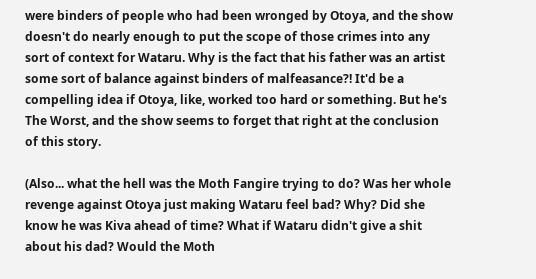were binders of people who had been wronged by Otoya, and the show doesn't do nearly enough to put the scope of those crimes into any sort of context for Wataru. Why is the fact that his father was an artist some sort of balance against binders of malfeasance?! It'd be a compelling idea if Otoya, like, worked too hard or something. But he's The Worst, and the show seems to forget that right at the conclusion of this story.

(Also... what the hell was the Moth Fangire trying to do? Was her whole revenge against Otoya just making Wataru feel bad? Why? Did she know he was Kiva ahead of time? What if Wataru didn't give a shit about his dad? Would the Moth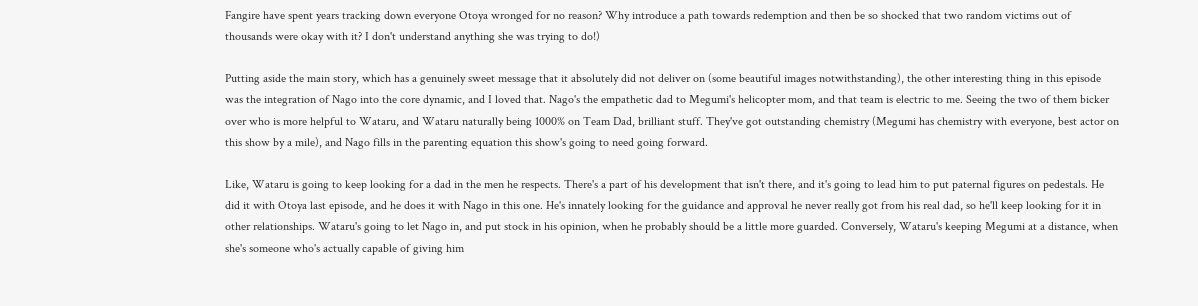Fangire have spent years tracking down everyone Otoya wronged for no reason? Why introduce a path towards redemption and then be so shocked that two random victims out of thousands were okay with it? I don't understand anything she was trying to do!)

Putting aside the main story, which has a genuinely sweet message that it absolutely did not deliver on (some beautiful images notwithstanding), the other interesting thing in this episode was the integration of Nago into the core dynamic, and I loved that. Nago's the empathetic dad to Megumi's helicopter mom, and that team is electric to me. Seeing the two of them bicker over who is more helpful to Wataru, and Wataru naturally being 1000% on Team Dad, brilliant stuff. They've got outstanding chemistry (Megumi has chemistry with everyone, best actor on this show by a mile), and Nago fills in the parenting equation this show's going to need going forward.

Like, Wataru is going to keep looking for a dad in the men he respects. There's a part of his development that isn't there, and it's going to lead him to put paternal figures on pedestals. He did it with Otoya last episode, and he does it with Nago in this one. He's innately looking for the guidance and approval he never really got from his real dad, so he'll keep looking for it in other relationships. Wataru's going to let Nago in, and put stock in his opinion, when he probably should be a little more guarded. Conversely, Wataru's keeping Megumi at a distance, when she's someone who's actually capable of giving him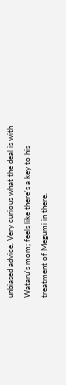unbiased advice. Very curious what the deal is with Wataru's mom; feels like there's a key to his treatment of Megumi in there.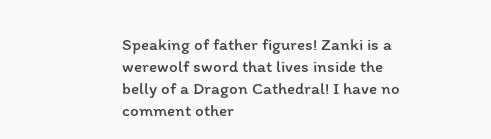Speaking of father figures! Zanki is a werewolf sword that lives inside the belly of a Dragon Cathedral! I have no comment other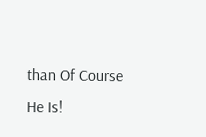than Of Course He Is!